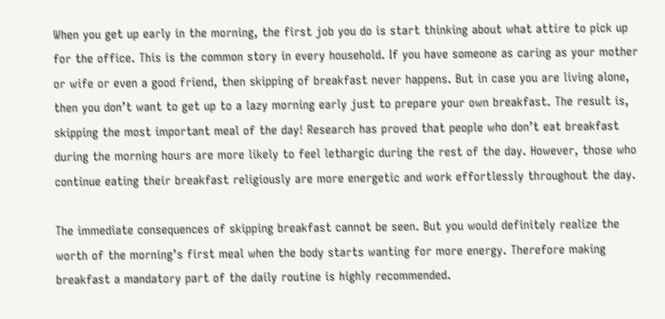When you get up early in the morning, the first job you do is start thinking about what attire to pick up for the office. This is the common story in every household. If you have someone as caring as your mother or wife or even a good friend, then skipping of breakfast never happens. But in case you are living alone, then you don’t want to get up to a lazy morning early just to prepare your own breakfast. The result is, skipping the most important meal of the day! Research has proved that people who don’t eat breakfast during the morning hours are more likely to feel lethargic during the rest of the day. However, those who continue eating their breakfast religiously are more energetic and work effortlessly throughout the day.

The immediate consequences of skipping breakfast cannot be seen. But you would definitely realize the worth of the morning’s first meal when the body starts wanting for more energy. Therefore making breakfast a mandatory part of the daily routine is highly recommended.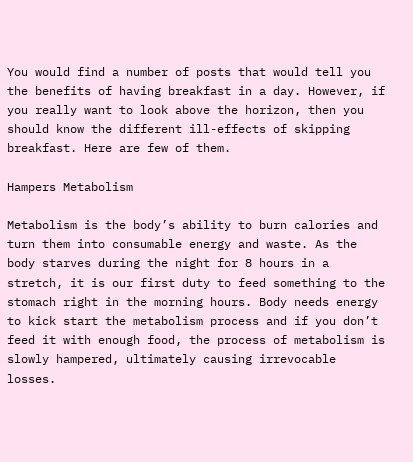You would find a number of posts that would tell you the benefits of having breakfast in a day. However, if you really want to look above the horizon, then you should know the different ill-effects of skipping breakfast. Here are few of them.

Hampers Metabolism

Metabolism is the body’s ability to burn calories and turn them into consumable energy and waste. As the body starves during the night for 8 hours in a stretch, it is our first duty to feed something to the stomach right in the morning hours. Body needs energy to kick start the metabolism process and if you don’t feed it with enough food, the process of metabolism is slowly hampered, ultimately causing irrevocable losses.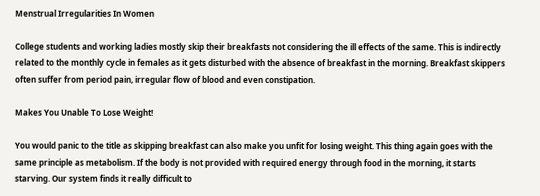Menstrual Irregularities In Women

College students and working ladies mostly skip their breakfasts not considering the ill effects of the same. This is indirectly related to the monthly cycle in females as it gets disturbed with the absence of breakfast in the morning. Breakfast skippers often suffer from period pain, irregular flow of blood and even constipation.

Makes You Unable To Lose Weight!

You would panic to the title as skipping breakfast can also make you unfit for losing weight. This thing again goes with the same principle as metabolism. If the body is not provided with required energy through food in the morning, it starts starving. Our system finds it really difficult to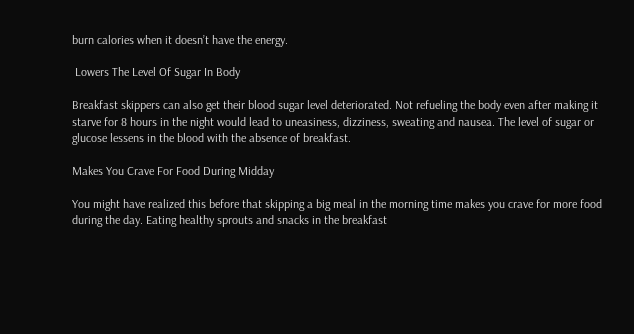burn calories when it doesn’t have the energy.

 Lowers The Level Of Sugar In Body

Breakfast skippers can also get their blood sugar level deteriorated. Not refueling the body even after making it starve for 8 hours in the night would lead to uneasiness, dizziness, sweating and nausea. The level of sugar or glucose lessens in the blood with the absence of breakfast.

Makes You Crave For Food During Midday

You might have realized this before that skipping a big meal in the morning time makes you crave for more food during the day. Eating healthy sprouts and snacks in the breakfast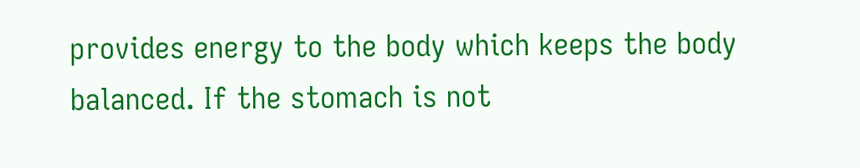provides energy to the body which keeps the body balanced. If the stomach is not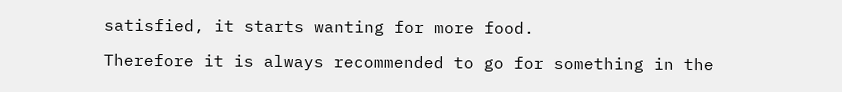satisfied, it starts wanting for more food.

Therefore it is always recommended to go for something in the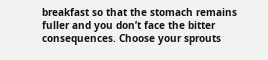breakfast so that the stomach remains fuller and you don’t face the bitter consequences. Choose your sprouts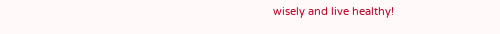wisely and live healthy!